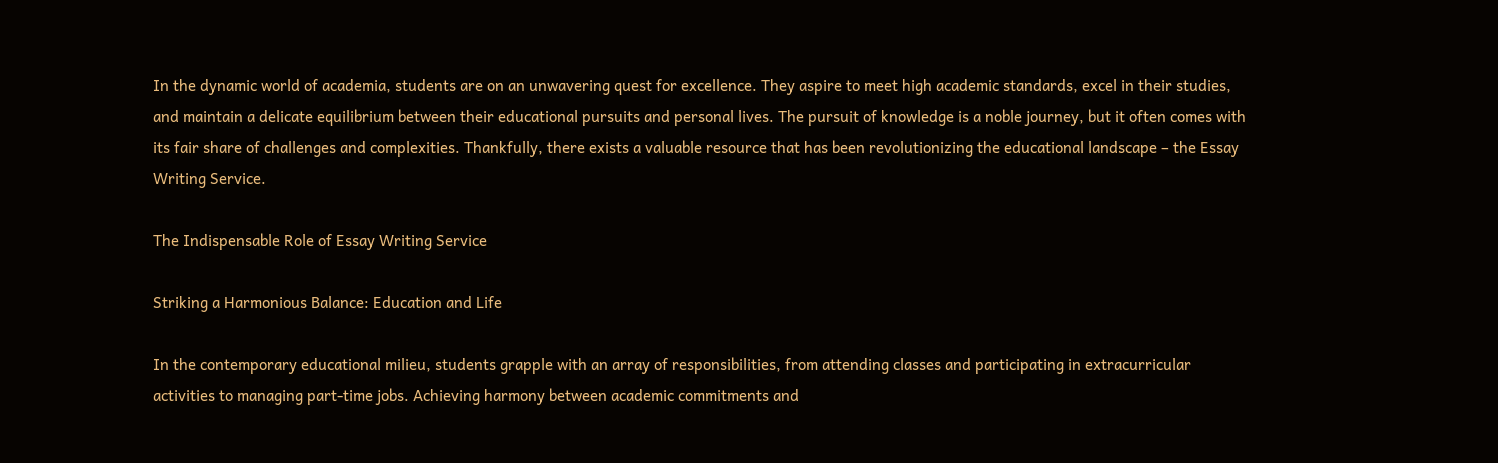In the dynamic world of academia, students are on an unwavering quest for excellence. They aspire to meet high academic standards, excel in their studies, and maintain a delicate equilibrium between their educational pursuits and personal lives. The pursuit of knowledge is a noble journey, but it often comes with its fair share of challenges and complexities. Thankfully, there exists a valuable resource that has been revolutionizing the educational landscape – the Essay Writing Service.

The Indispensable Role of Essay Writing Service

Striking a Harmonious Balance: Education and Life

In the contemporary educational milieu, students grapple with an array of responsibilities, from attending classes and participating in extracurricular activities to managing part-time jobs. Achieving harmony between academic commitments and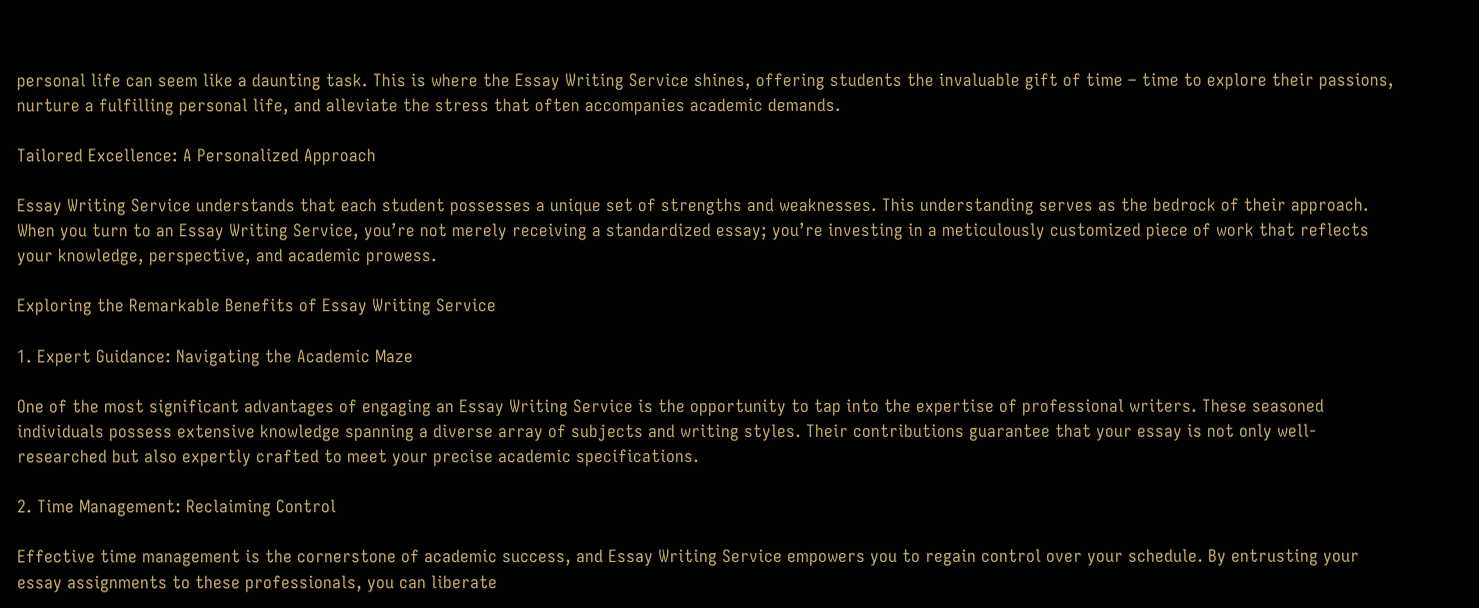personal life can seem like a daunting task. This is where the Essay Writing Service shines, offering students the invaluable gift of time – time to explore their passions, nurture a fulfilling personal life, and alleviate the stress that often accompanies academic demands.

Tailored Excellence: A Personalized Approach

Essay Writing Service understands that each student possesses a unique set of strengths and weaknesses. This understanding serves as the bedrock of their approach. When you turn to an Essay Writing Service, you’re not merely receiving a standardized essay; you’re investing in a meticulously customized piece of work that reflects your knowledge, perspective, and academic prowess.

Exploring the Remarkable Benefits of Essay Writing Service

1. Expert Guidance: Navigating the Academic Maze

One of the most significant advantages of engaging an Essay Writing Service is the opportunity to tap into the expertise of professional writers. These seasoned individuals possess extensive knowledge spanning a diverse array of subjects and writing styles. Their contributions guarantee that your essay is not only well-researched but also expertly crafted to meet your precise academic specifications.

2. Time Management: Reclaiming Control

Effective time management is the cornerstone of academic success, and Essay Writing Service empowers you to regain control over your schedule. By entrusting your essay assignments to these professionals, you can liberate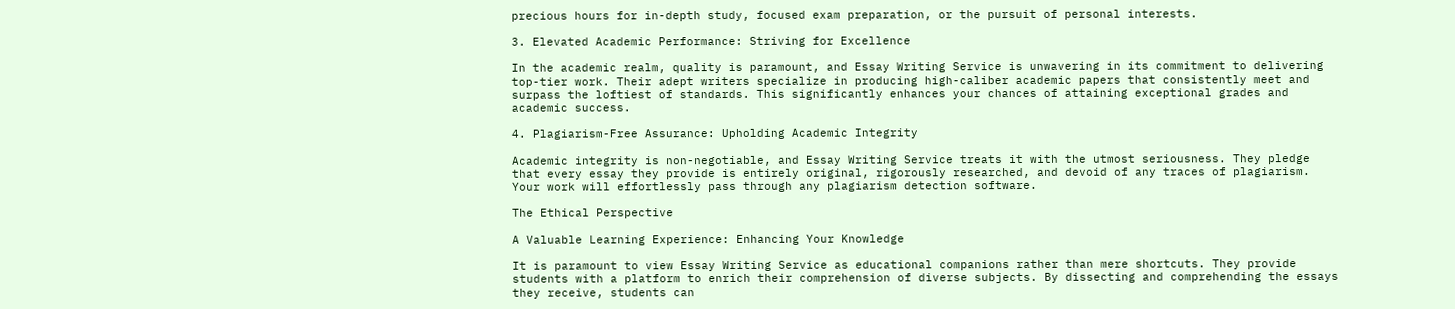precious hours for in-depth study, focused exam preparation, or the pursuit of personal interests.

3. Elevated Academic Performance: Striving for Excellence

In the academic realm, quality is paramount, and Essay Writing Service is unwavering in its commitment to delivering top-tier work. Their adept writers specialize in producing high-caliber academic papers that consistently meet and surpass the loftiest of standards. This significantly enhances your chances of attaining exceptional grades and academic success.

4. Plagiarism-Free Assurance: Upholding Academic Integrity

Academic integrity is non-negotiable, and Essay Writing Service treats it with the utmost seriousness. They pledge that every essay they provide is entirely original, rigorously researched, and devoid of any traces of plagiarism. Your work will effortlessly pass through any plagiarism detection software.

The Ethical Perspective

A Valuable Learning Experience: Enhancing Your Knowledge

It is paramount to view Essay Writing Service as educational companions rather than mere shortcuts. They provide students with a platform to enrich their comprehension of diverse subjects. By dissecting and comprehending the essays they receive, students can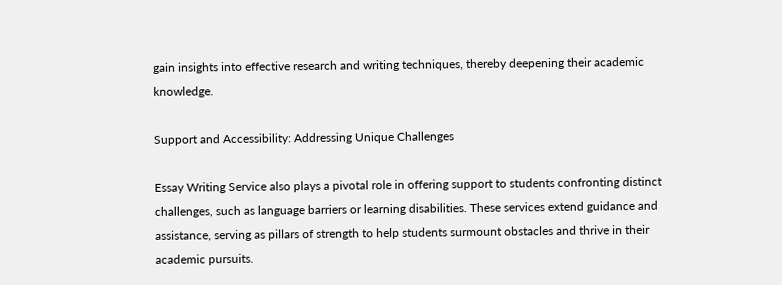gain insights into effective research and writing techniques, thereby deepening their academic knowledge.

Support and Accessibility: Addressing Unique Challenges

Essay Writing Service also plays a pivotal role in offering support to students confronting distinct challenges, such as language barriers or learning disabilities. These services extend guidance and assistance, serving as pillars of strength to help students surmount obstacles and thrive in their academic pursuits.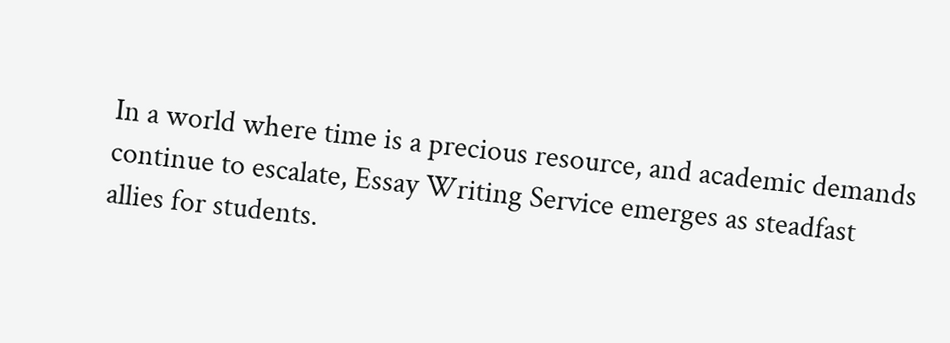In a world where time is a precious resource, and academic demands continue to escalate, Essay Writing Service emerges as steadfast allies for students.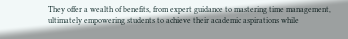They offer a wealth of benefits, from expert guidance to mastering time management, ultimately empowering students to achieve their academic aspirations while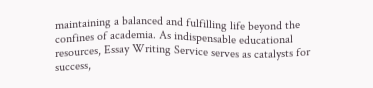maintaining a balanced and fulfilling life beyond the confines of academia. As indispensable educational resources, Essay Writing Service serves as catalysts for success,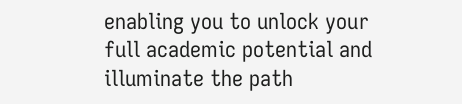enabling you to unlock your full academic potential and illuminate the path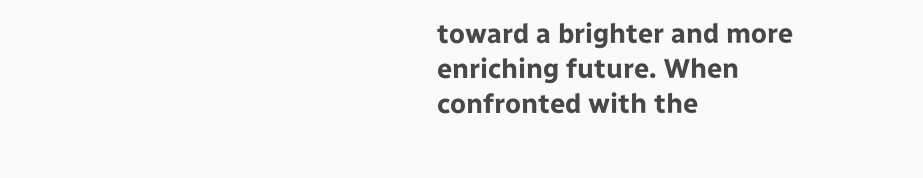toward a brighter and more enriching future. When confronted with the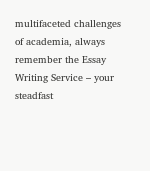multifaceted challenges of academia, always remember the Essay Writing Service – your steadfast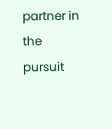partner in the pursuit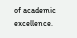of academic excellence.